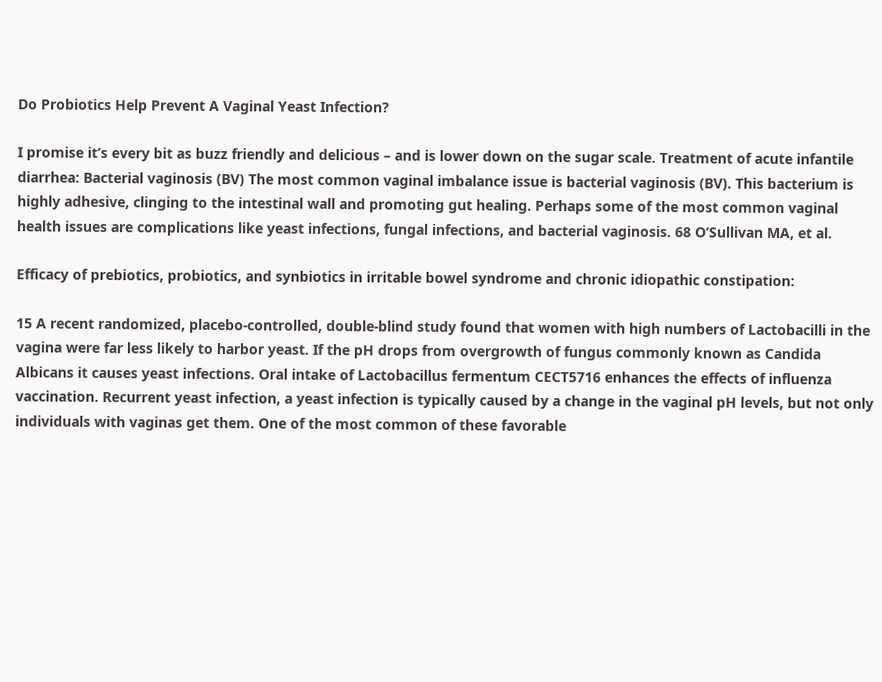Do Probiotics Help Prevent A Vaginal Yeast Infection?

I promise it’s every bit as buzz friendly and delicious – and is lower down on the sugar scale. Treatment of acute infantile diarrhea: Bacterial vaginosis (BV) The most common vaginal imbalance issue is bacterial vaginosis (BV). This bacterium is highly adhesive, clinging to the intestinal wall and promoting gut healing. Perhaps some of the most common vaginal health issues are complications like yeast infections, fungal infections, and bacterial vaginosis. 68 O’Sullivan MA, et al.

Efficacy of prebiotics, probiotics, and synbiotics in irritable bowel syndrome and chronic idiopathic constipation:

15 A recent randomized, placebo-controlled, double-blind study found that women with high numbers of Lactobacilli in the vagina were far less likely to harbor yeast. If the pH drops from overgrowth of fungus commonly known as Candida Albicans it causes yeast infections. Oral intake of Lactobacillus fermentum CECT5716 enhances the effects of influenza vaccination. Recurrent yeast infection, a yeast infection is typically caused by a change in the vaginal pH levels, but not only individuals with vaginas get them. One of the most common of these favorable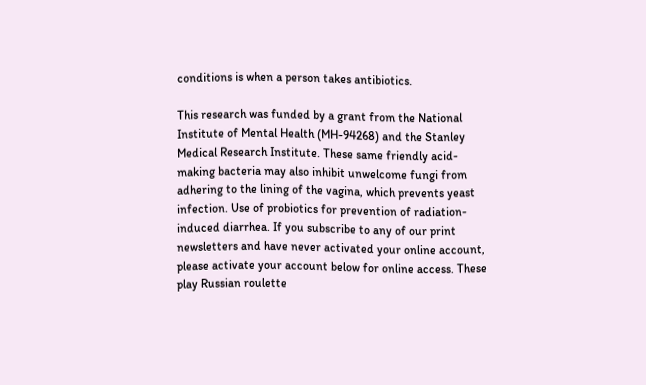conditions is when a person takes antibiotics.

This research was funded by a grant from the National Institute of Mental Health (MH-94268) and the Stanley Medical Research Institute. These same friendly acid-making bacteria may also inhibit unwelcome fungi from adhering to the lining of the vagina, which prevents yeast infection. Use of probiotics for prevention of radiation-induced diarrhea. If you subscribe to any of our print newsletters and have never activated your online account, please activate your account below for online access. These play Russian roulette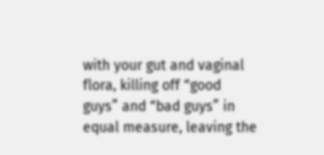with your gut and vaginal flora, killing off “good guys” and “bad guys” in equal measure, leaving the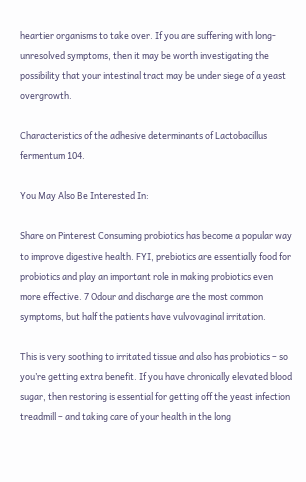heartier organisms to take over. If you are suffering with long-unresolved symptoms, then it may be worth investigating the possibility that your intestinal tract may be under siege of a yeast overgrowth.

Characteristics of the adhesive determinants of Lactobacillus fermentum 104.

You May Also Be Interested In:

Share on Pinterest Consuming probiotics has become a popular way to improve digestive health. FYI, prebiotics are essentially food for probiotics and play an important role in making probiotics even more effective. 7 Odour and discharge are the most common symptoms, but half the patients have vulvovaginal irritation.

This is very soothing to irritated tissue and also has probiotics – so you’re getting extra benefit. If you have chronically elevated blood sugar, then restoring is essential for getting off the yeast infection treadmill – and taking care of your health in the long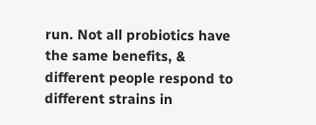run. Not all probiotics have the same benefits, & different people respond to different strains in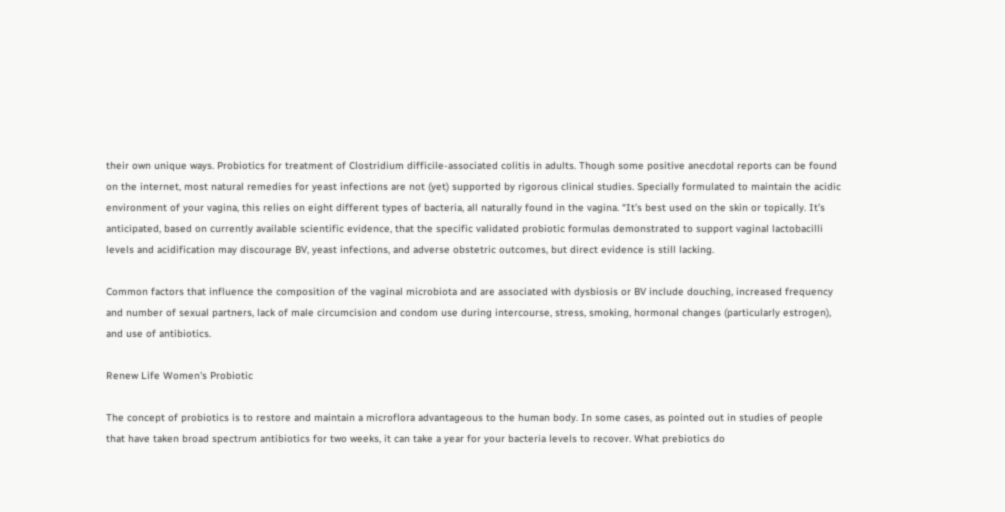their own unique ways. Probiotics for treatment of Clostridium difficile-associated colitis in adults. Though some positive anecdotal reports can be found on the internet, most natural remedies for yeast infections are not (yet) supported by rigorous clinical studies. Specially formulated to maintain the acidic environment of your vagina, this relies on eight different types of bacteria, all naturally found in the vagina. “It’s best used on the skin or topically. It’s anticipated, based on currently available scientific evidence, that the specific validated probiotic formulas demonstrated to support vaginal lactobacilli levels and acidification may discourage BV, yeast infections, and adverse obstetric outcomes, but direct evidence is still lacking.

Common factors that influence the composition of the vaginal microbiota and are associated with dysbiosis or BV include douching, increased frequency and number of sexual partners, lack of male circumcision and condom use during intercourse, stress, smoking, hormonal changes (particularly estrogen), and use of antibiotics.

Renew Life Women's Probiotic

The concept of probiotics is to restore and maintain a microflora advantageous to the human body. In some cases, as pointed out in studies of people that have taken broad spectrum antibiotics for two weeks, it can take a year for your bacteria levels to recover. What prebiotics do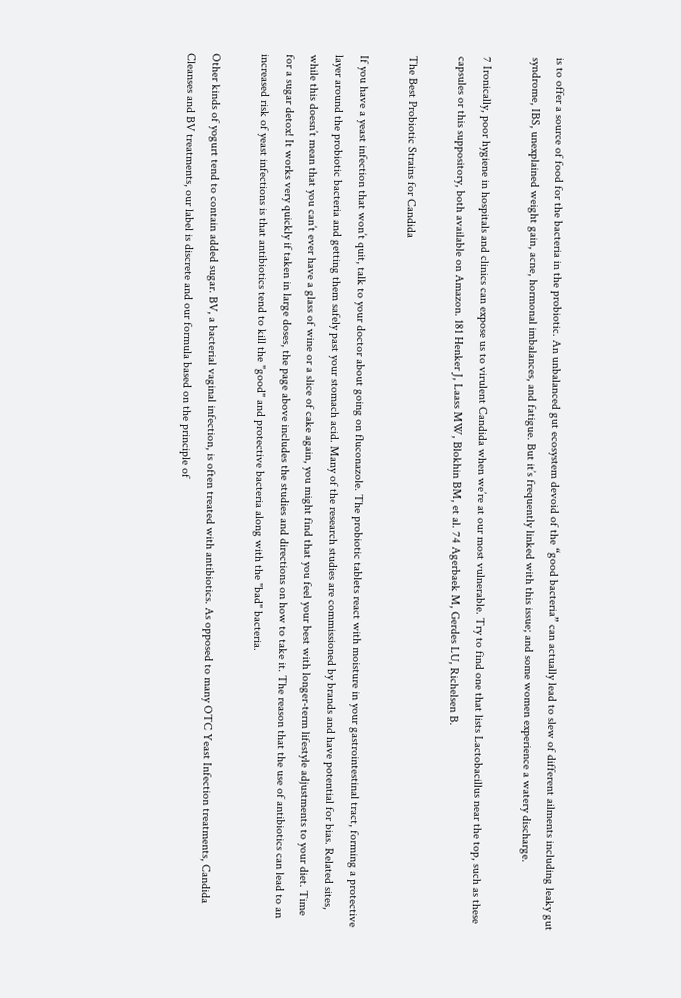is to offer a source of food for the bacteria in the probiotic. An unbalanced gut ecosystem devoid of the “good bacteria” can actually lead to slew of different ailments including leaky gut syndrome, IBS, unexplained weight gain, acne, hormonal imbalances, and fatigue. But it’s frequently linked with this issue; and some women experience a watery discharge.

7 Ironically, poor hygiene in hospitals and clinics can expose us to virulent Candida when we’re at our most vulnerable. Try to find one that lists Lactobacillus near the top, such as these capsules or this suppository, both available on Amazon. 181 Henker J, Laass MW, Blokhin BM, et al. 74 Agerbaek M, Gerdes LU, Richelsen B.

The Best Probiotic Strains for Candida

If you have a yeast infection that won’t quit, talk to your doctor about going on fluconazole. The probiotic tablets react with moisture in your gastrointestinal tract, forming a protective layer around the probiotic bacteria and getting them safely past your stomach acid. Many of the research studies are commissioned by brands and have potential for bias. Related sites, while this doesn’t mean that you can’t ever have a glass of wine or a slice of cake again, you might find that you feel your best with longer-term lifestyle adjustments to your diet. Time for a sugar detox! It works very quickly if taken in large doses, the page above includes the studies and directions on how to take it. The reason that the use of antibiotics can lead to an increased risk of yeast infections is that antibiotics tend to kill the "good" and protective bacteria along with the "bad" bacteria.

Other kinds of yogurt tend to contain added sugar. BV, a bacterial vaginal infection, is often treated with antibiotics. As opposed to many OTC Yeast Infection treatments, Candida Cleanses and BV treatments, our label is discrete and our formula based on the principle of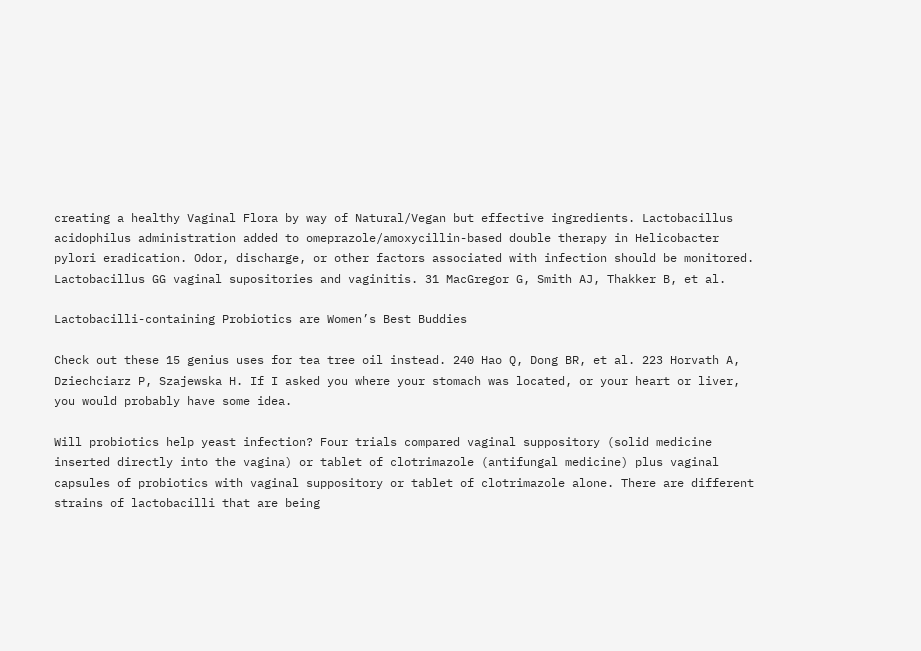creating a healthy Vaginal Flora by way of Natural/Vegan but effective ingredients. Lactobacillus acidophilus administration added to omeprazole/amoxycillin-based double therapy in Helicobacter pylori eradication. Odor, discharge, or other factors associated with infection should be monitored. Lactobacillus GG vaginal supositories and vaginitis. 31 MacGregor G, Smith AJ, Thakker B, et al.

Lactobacilli-containing Probiotics are Women’s Best Buddies

Check out these 15 genius uses for tea tree oil instead. 240 Hao Q, Dong BR, et al. 223 Horvath A, Dziechciarz P, Szajewska H. If I asked you where your stomach was located, or your heart or liver, you would probably have some idea.

Will probiotics help yeast infection? Four trials compared vaginal suppository (solid medicine inserted directly into the vagina) or tablet of clotrimazole (antifungal medicine) plus vaginal capsules of probiotics with vaginal suppository or tablet of clotrimazole alone. There are different strains of lactobacilli that are being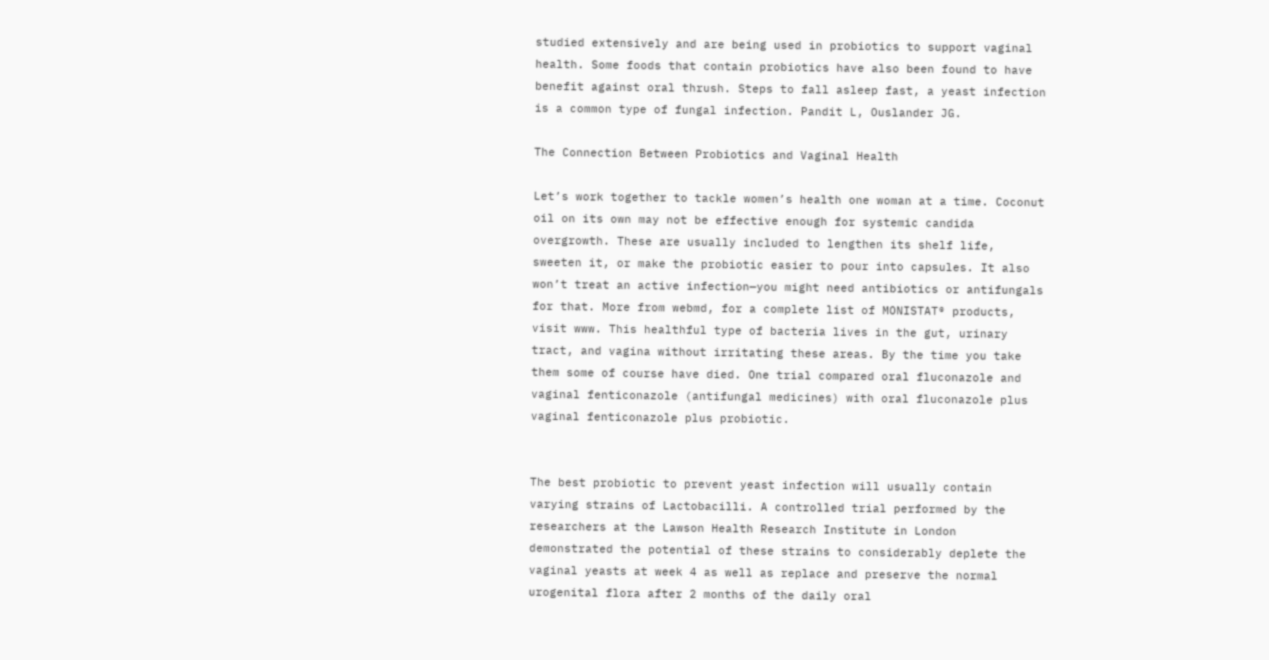studied extensively and are being used in probiotics to support vaginal health. Some foods that contain probiotics have also been found to have benefit against oral thrush. Steps to fall asleep fast, a yeast infection is a common type of fungal infection. Pandit L, Ouslander JG.

The Connection Between Probiotics and Vaginal Health

Let’s work together to tackle women’s health one woman at a time. Coconut oil on its own may not be effective enough for systemic candida overgrowth. These are usually included to lengthen its shelf life, sweeten it, or make the probiotic easier to pour into capsules. It also won’t treat an active infection—you might need antibiotics or antifungals for that. More from webmd, for a complete list of MONISTAT® products, visit www. This healthful type of bacteria lives in the gut, urinary tract, and vagina without irritating these areas. By the time you take them some of course have died. One trial compared oral fluconazole and vaginal fenticonazole (antifungal medicines) with oral fluconazole plus vaginal fenticonazole plus probiotic.


The best probiotic to prevent yeast infection will usually contain varying strains of Lactobacilli. A controlled trial performed by the researchers at the Lawson Health Research Institute in London demonstrated the potential of these strains to considerably deplete the vaginal yeasts at week 4 as well as replace and preserve the normal urogenital flora after 2 months of the daily oral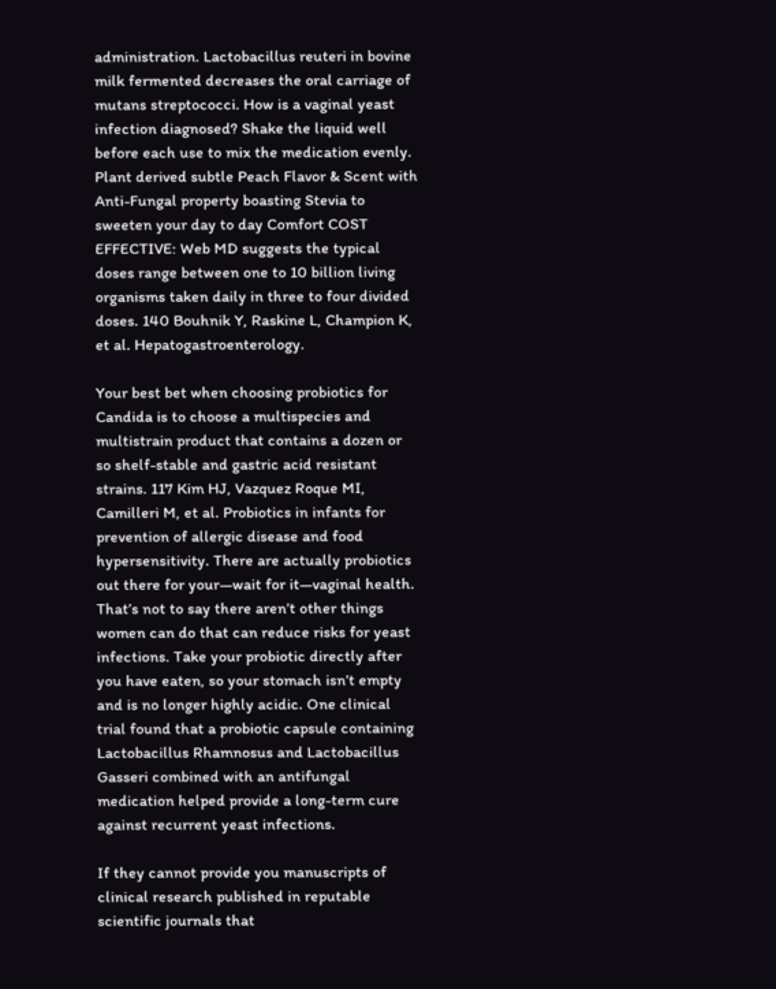administration. Lactobacillus reuteri in bovine milk fermented decreases the oral carriage of mutans streptococci. How is a vaginal yeast infection diagnosed? Shake the liquid well before each use to mix the medication evenly. Plant derived subtle Peach Flavor & Scent with Anti-Fungal property boasting Stevia to sweeten your day to day Comfort COST EFFECTIVE: Web MD suggests the typical doses range between one to 10 billion living organisms taken daily in three to four divided doses. 140 Bouhnik Y, Raskine L, Champion K, et al. Hepatogastroenterology.

Your best bet when choosing probiotics for Candida is to choose a multispecies and multistrain product that contains a dozen or so shelf-stable and gastric acid resistant strains. 117 Kim HJ, Vazquez Roque MI, Camilleri M, et al. Probiotics in infants for prevention of allergic disease and food hypersensitivity. There are actually probiotics out there for your—wait for it—vaginal health. That’s not to say there aren’t other things women can do that can reduce risks for yeast infections. Take your probiotic directly after you have eaten, so your stomach isn’t empty and is no longer highly acidic. One clinical trial found that a probiotic capsule containing Lactobacillus Rhamnosus and Lactobacillus Gasseri combined with an antifungal medication helped provide a long-term cure against recurrent yeast infections.

If they cannot provide you manuscripts of clinical research published in reputable scientific journals that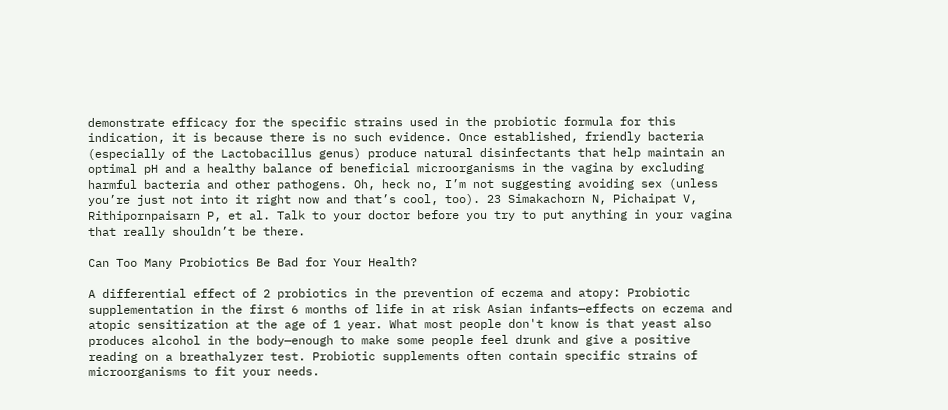demonstrate efficacy for the specific strains used in the probiotic formula for this indication, it is because there is no such evidence. Once established, friendly bacteria (especially of the Lactobacillus genus) produce natural disinfectants that help maintain an optimal pH and a healthy balance of beneficial microorganisms in the vagina by excluding harmful bacteria and other pathogens. Oh, heck no, I’m not suggesting avoiding sex (unless you’re just not into it right now and that’s cool, too). 23 Simakachorn N, Pichaipat V, Rithipornpaisarn P, et al. Talk to your doctor before you try to put anything in your vagina that really shouldn’t be there.

Can Too Many Probiotics Be Bad for Your Health?

A differential effect of 2 probiotics in the prevention of eczema and atopy: Probiotic supplementation in the first 6 months of life in at risk Asian infants—effects on eczema and atopic sensitization at the age of 1 year. What most people don't know is that yeast also produces alcohol in the body—enough to make some people feel drunk and give a positive reading on a breathalyzer test. Probiotic supplements often contain specific strains of microorganisms to fit your needs.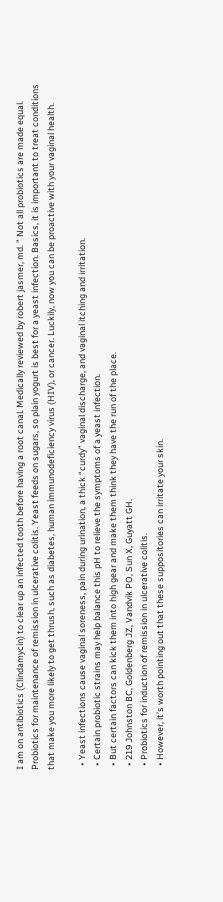I am on antibiotics (Clindamycin) to clear up an infected tooth before having a root canal. Medically reviewed by robert jasmer, md. ” Not all probiotics are made equal. Probiotics for maintenance of remission in ulcerative colitis. Yeast feeds on sugars, so plain yogurt is best for a yeast infection. Basics, it is important to treat conditions that make you more likely to get thrush, such as diabetes, human immunodeficiency virus (HIV), or cancer. Luckily, now you can be proactive with your vaginal health.

  • Yeast infections cause vaginal soreness, pain during urination, a thick “curdy” vaginal discharge, and vaginal itching and irritation.
  • Certain probiotic strains may help balance this pH to relieve the symptoms of a yeast infection.
  • But certain factors can kick them into high gear and make them think they have the run of the place.
  • 219 Johnston BC, Goldenberg JZ, Vandvik PO, Sun X, Guyatt GH.
  • Probiotics for induction of remission in ulcerative colitis.
  • However, it’s worth pointing out that these suppositories can irritate your skin.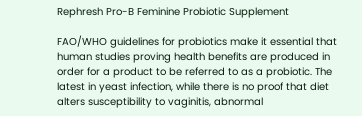Rephresh Pro-B Feminine Probiotic Supplement

FAO/WHO guidelines for probiotics make it essential that human studies proving health benefits are produced in order for a product to be referred to as a probiotic. The latest in yeast infection, while there is no proof that diet alters susceptibility to vaginitis, abnormal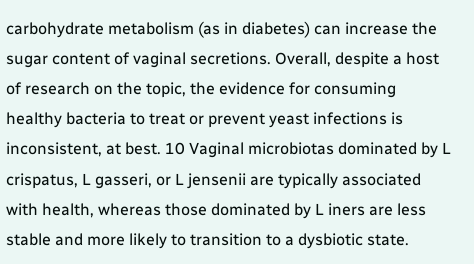carbohydrate metabolism (as in diabetes) can increase the sugar content of vaginal secretions. Overall, despite a host of research on the topic, the evidence for consuming healthy bacteria to treat or prevent yeast infections is inconsistent, at best. 10 Vaginal microbiotas dominated by L crispatus, L gasseri, or L jensenii are typically associated with health, whereas those dominated by L iners are less stable and more likely to transition to a dysbiotic state.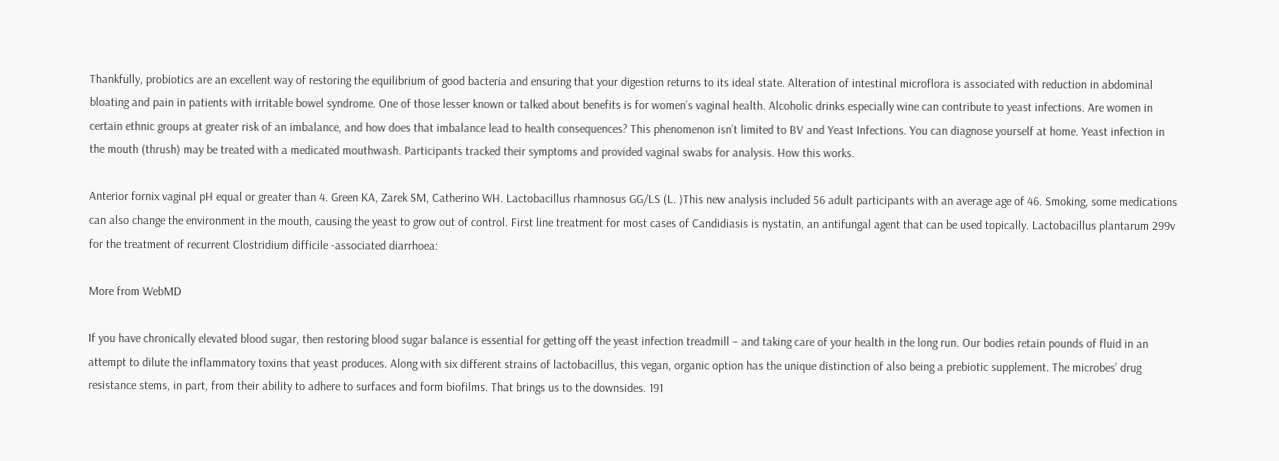Thankfully, probiotics are an excellent way of restoring the equilibrium of good bacteria and ensuring that your digestion returns to its ideal state. Alteration of intestinal microflora is associated with reduction in abdominal bloating and pain in patients with irritable bowel syndrome. One of those lesser known or talked about benefits is for women’s vaginal health. Alcoholic drinks especially wine can contribute to yeast infections. Are women in certain ethnic groups at greater risk of an imbalance, and how does that imbalance lead to health consequences? This phenomenon isn’t limited to BV and Yeast Infections. You can diagnose yourself at home. Yeast infection in the mouth (thrush) may be treated with a medicated mouthwash. Participants tracked their symptoms and provided vaginal swabs for analysis. How this works.

Anterior fornix vaginal pH equal or greater than 4. Green KA, Zarek SM, Catherino WH. Lactobacillus rhamnosus GG/LS (L. )This new analysis included 56 adult participants with an average age of 46. Smoking, some medications can also change the environment in the mouth, causing the yeast to grow out of control. First line treatment for most cases of Candidiasis is nystatin, an antifungal agent that can be used topically. Lactobacillus plantarum 299v for the treatment of recurrent Clostridium difficile -associated diarrhoea:

More from WebMD

If you have chronically elevated blood sugar, then restoring blood sugar balance is essential for getting off the yeast infection treadmill – and taking care of your health in the long run. Our bodies retain pounds of fluid in an attempt to dilute the inflammatory toxins that yeast produces. Along with six different strains of lactobacillus, this vegan, organic option has the unique distinction of also being a prebiotic supplement. The microbes’ drug resistance stems, in part, from their ability to adhere to surfaces and form biofilms. That brings us to the downsides. 191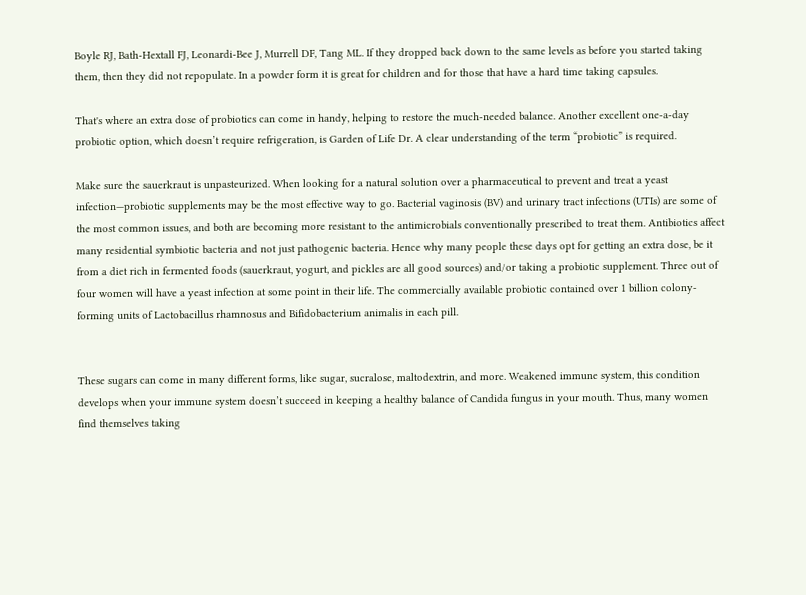Boyle RJ, Bath-Hextall FJ, Leonardi-Bee J, Murrell DF, Tang ML. If they dropped back down to the same levels as before you started taking them, then they did not repopulate. In a powder form it is great for children and for those that have a hard time taking capsules.

That's where an extra dose of probiotics can come in handy, helping to restore the much-needed balance. Another excellent one-a-day probiotic option, which doesn’t require refrigeration, is Garden of Life Dr. A clear understanding of the term “probiotic” is required.

Make sure the sauerkraut is unpasteurized. When looking for a natural solution over a pharmaceutical to prevent and treat a yeast infection—probiotic supplements may be the most effective way to go. Bacterial vaginosis (BV) and urinary tract infections (UTIs) are some of the most common issues, and both are becoming more resistant to the antimicrobials conventionally prescribed to treat them. Antibiotics affect many residential symbiotic bacteria and not just pathogenic bacteria. Hence why many people these days opt for getting an extra dose, be it from a diet rich in fermented foods (sauerkraut, yogurt, and pickles are all good sources) and/or taking a probiotic supplement. Three out of four women will have a yeast infection at some point in their life. The commercially available probiotic contained over 1 billion colony-forming units of Lactobacillus rhamnosus and Bifidobacterium animalis in each pill.


These sugars can come in many different forms, like sugar, sucralose, maltodextrin, and more. Weakened immune system, this condition develops when your immune system doesn’t succeed in keeping a healthy balance of Candida fungus in your mouth. Thus, many women find themselves taking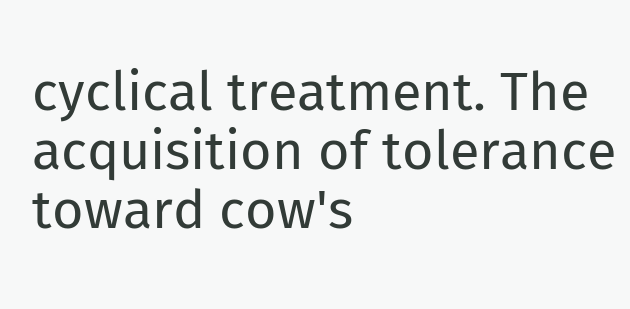cyclical treatment. The acquisition of tolerance toward cow's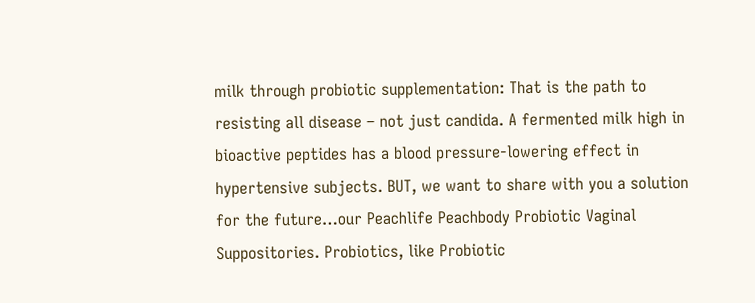milk through probiotic supplementation: That is the path to resisting all disease – not just candida. A fermented milk high in bioactive peptides has a blood pressure-lowering effect in hypertensive subjects. BUT, we want to share with you a solution for the future…our Peachlife Peachbody Probiotic Vaginal Suppositories. Probiotics, like Probiotic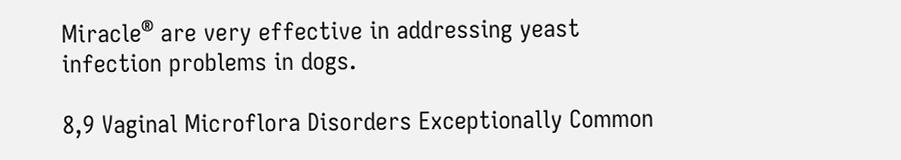Miracle® are very effective in addressing yeast infection problems in dogs.

8,9 Vaginal Microflora Disorders Exceptionally Common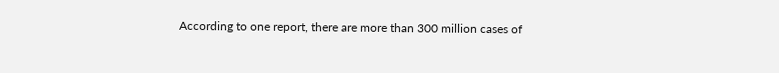According to one report, there are more than 300 million cases of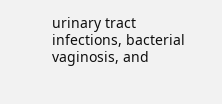urinary tract infections, bacterial vaginosis, and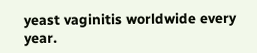yeast vaginitis worldwide every year.